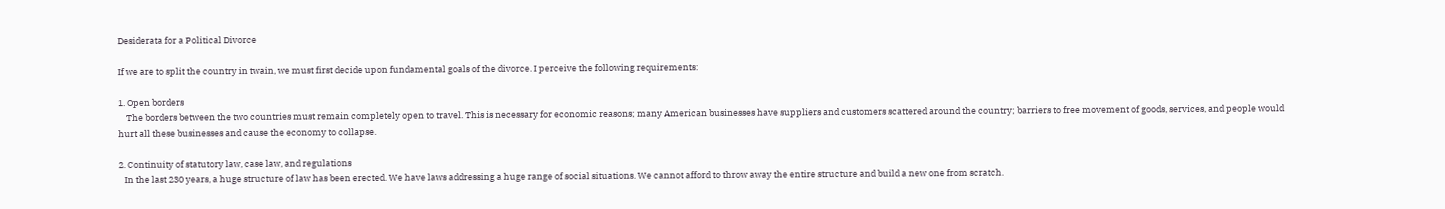Desiderata for a Political Divorce

If we are to split the country in twain, we must first decide upon fundamental goals of the divorce. I perceive the following requirements:

1. Open borders
    The borders between the two countries must remain completely open to travel. This is necessary for economic reasons; many American businesses have suppliers and customers scattered around the country; barriers to free movement of goods, services, and people would hurt all these businesses and cause the economy to collapse.

2. Continuity of statutory law, case law, and regulations
   In the last 230 years, a huge structure of law has been erected. We have laws addressing a huge range of social situations. We cannot afford to throw away the entire structure and build a new one from scratch.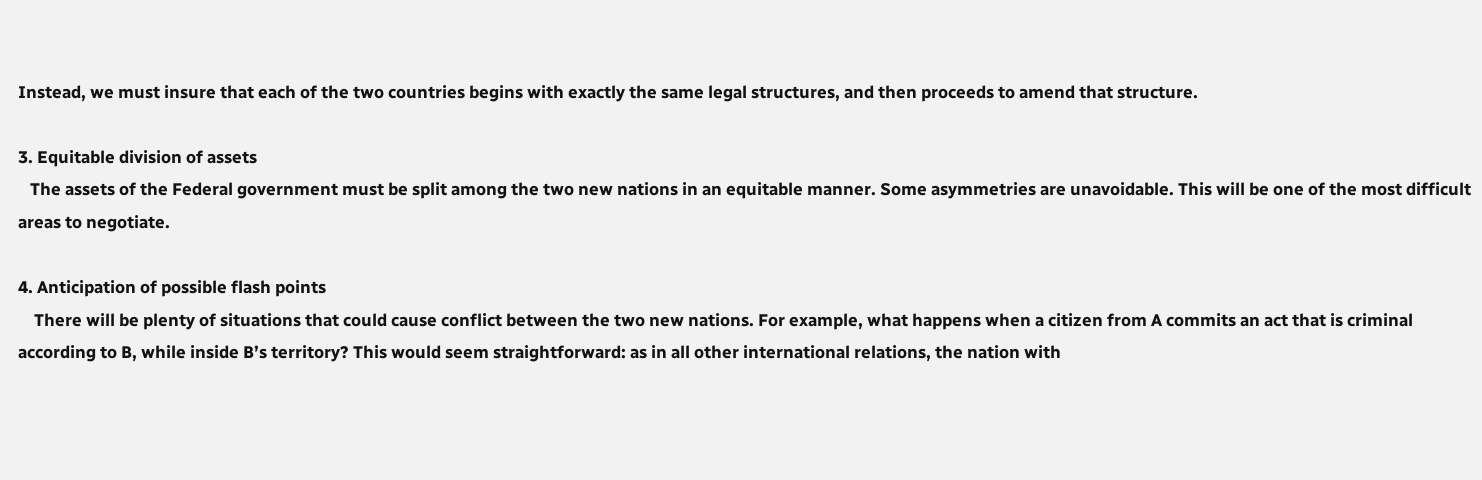Instead, we must insure that each of the two countries begins with exactly the same legal structures, and then proceeds to amend that structure.

3. Equitable division of assets
   The assets of the Federal government must be split among the two new nations in an equitable manner. Some asymmetries are unavoidable. This will be one of the most difficult areas to negotiate.

4. Anticipation of possible flash points
    There will be plenty of situations that could cause conflict between the two new nations. For example, what happens when a citizen from A commits an act that is criminal according to B, while inside B’s territory? This would seem straightforward: as in all other international relations, the nation with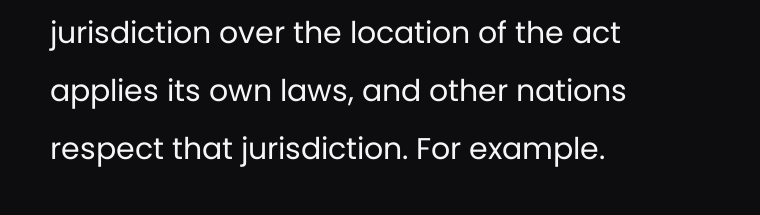jurisdiction over the location of the act applies its own laws, and other nations respect that jurisdiction. For example.